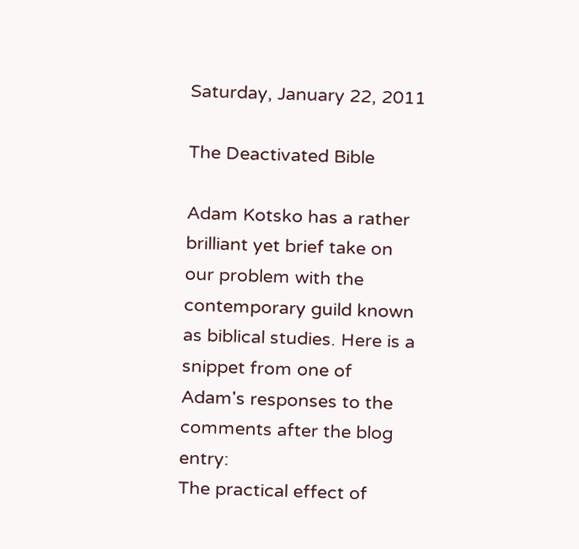Saturday, January 22, 2011

The Deactivated Bible

Adam Kotsko has a rather brilliant yet brief take on our problem with the contemporary guild known as biblical studies. Here is a snippet from one of Adam's responses to the comments after the blog entry:
The practical effect of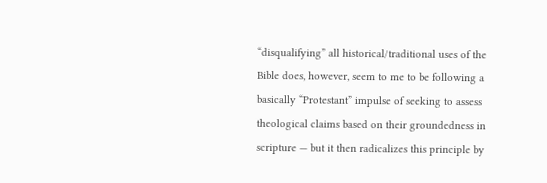“disqualifying” all historical/traditional uses of the Bible does, however, seem to me to be following a basically “Protestant” impulse of seeking to assess theological claims based on their groundedness in scripture — but it then radicalizes this principle by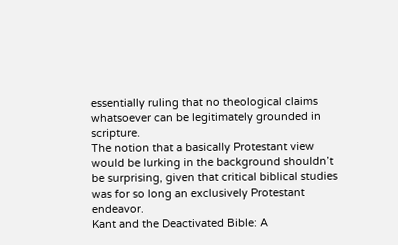essentially ruling that no theological claims whatsoever can be legitimately grounded in scripture.
The notion that a basically Protestant view would be lurking in the background shouldn’t be surprising, given that critical biblical studies was for so long an exclusively Protestant endeavor.
Kant and the Deactivated Bible: A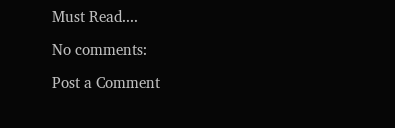Must Read....

No comments:

Post a Comment